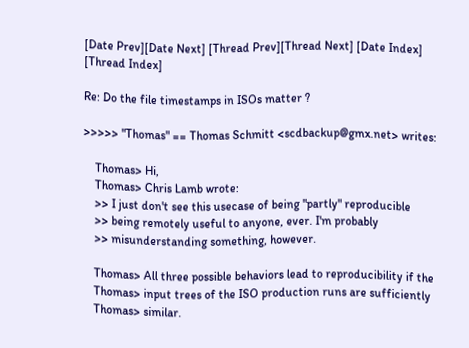[Date Prev][Date Next] [Thread Prev][Thread Next] [Date Index] [Thread Index]

Re: Do the file timestamps in ISOs matter ?

>>>>> "Thomas" == Thomas Schmitt <scdbackup@gmx.net> writes:

    Thomas> Hi,
    Thomas> Chris Lamb wrote:
    >> I just don't see this usecase of being "partly" reproducible
    >> being remotely useful to anyone, ever. I'm probably
    >> misunderstanding something, however.

    Thomas> All three possible behaviors lead to reproducibility if the
    Thomas> input trees of the ISO production runs are sufficiently
    Thomas> similar.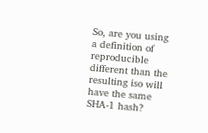So, are you using a definition of reproducible different than the
resulting iso will have the same SHA-1 hash?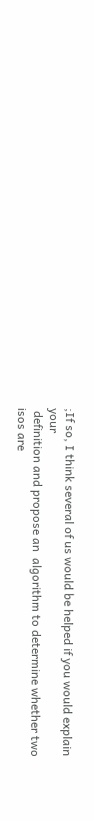;If so, I think several of us would be helped if you would explain your
 definition and propose an  algorithm to determine whether two isos are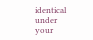identical under your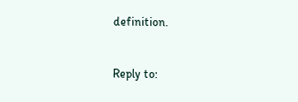definition.


Reply to: